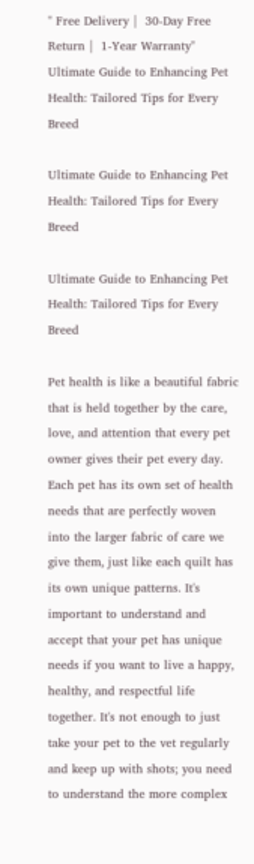" Free Delivery |  30-Day Free Return |  1-Year Warranty"
Ultimate Guide to Enhancing Pet Health: Tailored Tips for Every Breed

Ultimate Guide to Enhancing Pet Health: Tailored Tips for Every Breed

Ultimate Guide to Enhancing Pet Health: Tailored Tips for Every Breed

Pet health is like a beautiful fabric that is held together by the care, love, and attention that every pet owner gives their pet every day. Each pet has its own set of health needs that are perfectly woven into the larger fabric of care we give them, just like each quilt has its own unique patterns. It's important to understand and accept that your pet has unique needs if you want to live a happy, healthy, and respectful life together. It's not enough to just take your pet to the vet regularly and keep up with shots; you need to understand the more complex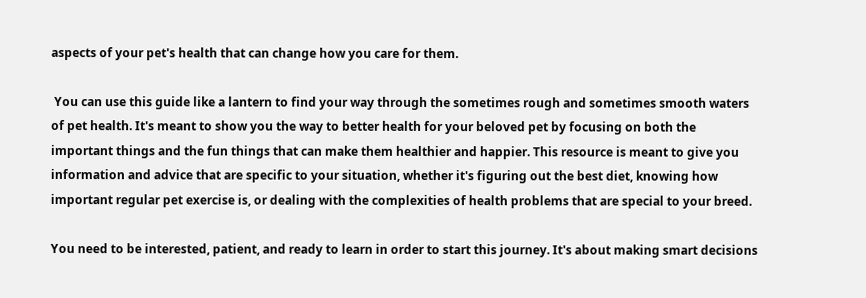aspects of your pet's health that can change how you care for them.

 You can use this guide like a lantern to find your way through the sometimes rough and sometimes smooth waters of pet health. It's meant to show you the way to better health for your beloved pet by focusing on both the important things and the fun things that can make them healthier and happier. This resource is meant to give you information and advice that are specific to your situation, whether it's figuring out the best diet, knowing how important regular pet exercise is, or dealing with the complexities of health problems that are special to your breed.

You need to be interested, patient, and ready to learn in order to start this journey. It's about making smart decisions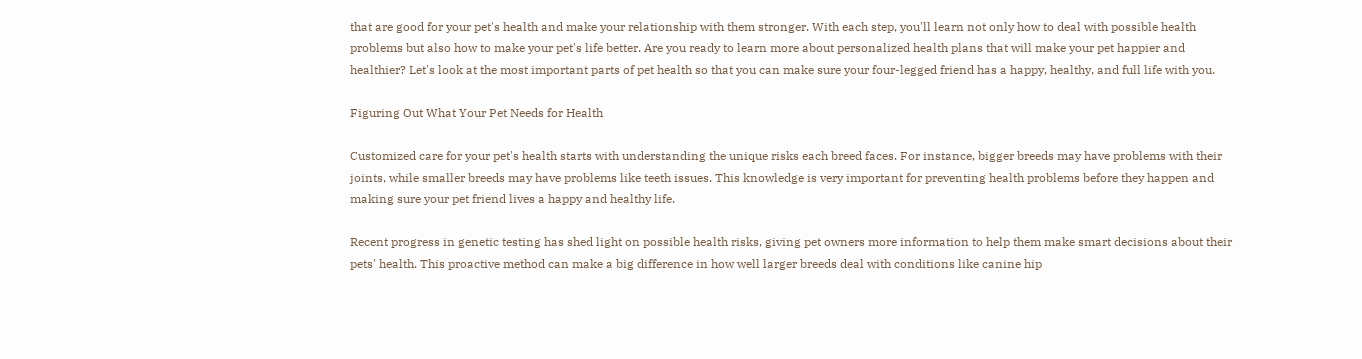that are good for your pet's health and make your relationship with them stronger. With each step, you'll learn not only how to deal with possible health problems but also how to make your pet's life better. Are you ready to learn more about personalized health plans that will make your pet happier and healthier? Let's look at the most important parts of pet health so that you can make sure your four-legged friend has a happy, healthy, and full life with you.

Figuring Out What Your Pet Needs for Health

Customized care for your pet's health starts with understanding the unique risks each breed faces. For instance, bigger breeds may have problems with their joints, while smaller breeds may have problems like teeth issues. This knowledge is very important for preventing health problems before they happen and making sure your pet friend lives a happy and healthy life.

Recent progress in genetic testing has shed light on possible health risks, giving pet owners more information to help them make smart decisions about their pets' health. This proactive method can make a big difference in how well larger breeds deal with conditions like canine hip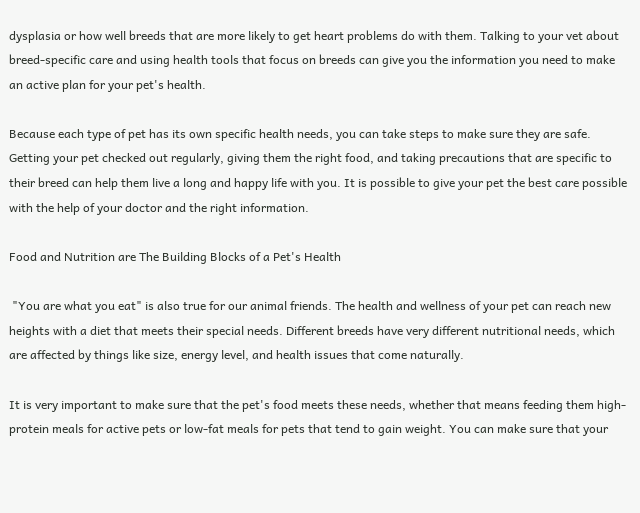dysplasia or how well breeds that are more likely to get heart problems do with them. Talking to your vet about breed-specific care and using health tools that focus on breeds can give you the information you need to make an active plan for your pet's health.

Because each type of pet has its own specific health needs, you can take steps to make sure they are safe. Getting your pet checked out regularly, giving them the right food, and taking precautions that are specific to their breed can help them live a long and happy life with you. It is possible to give your pet the best care possible with the help of your doctor and the right information.

Food and Nutrition are The Building Blocks of a Pet's Health

 "You are what you eat" is also true for our animal friends. The health and wellness of your pet can reach new heights with a diet that meets their special needs. Different breeds have very different nutritional needs, which are affected by things like size, energy level, and health issues that come naturally.

It is very important to make sure that the pet's food meets these needs, whether that means feeding them high-protein meals for active pets or low-fat meals for pets that tend to gain weight. You can make sure that your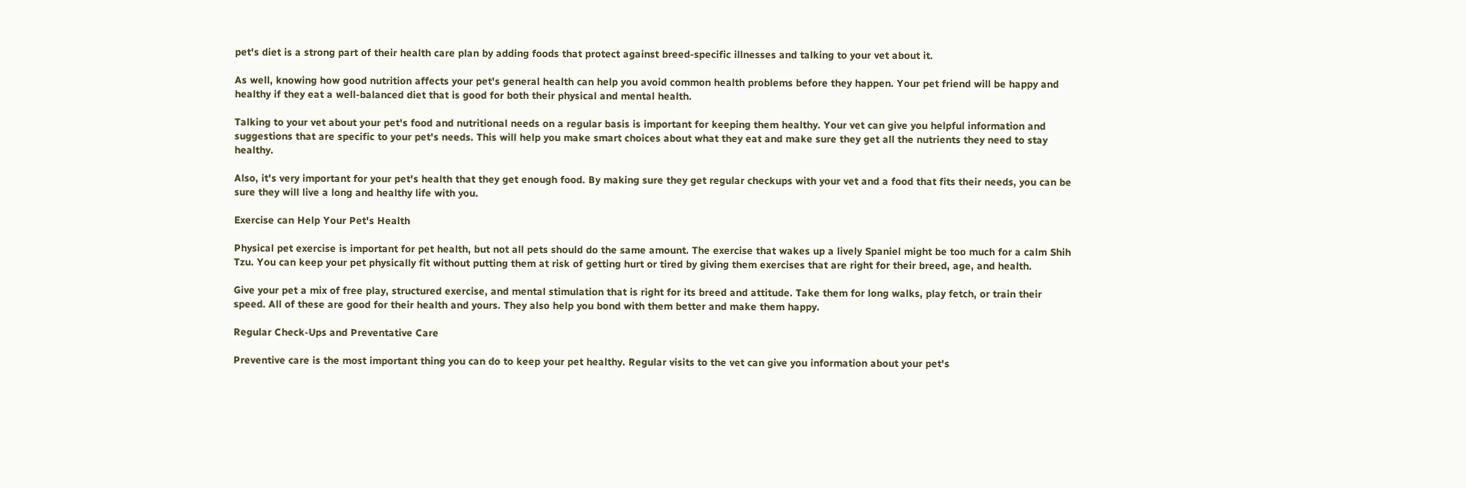pet's diet is a strong part of their health care plan by adding foods that protect against breed-specific illnesses and talking to your vet about it.

As well, knowing how good nutrition affects your pet's general health can help you avoid common health problems before they happen. Your pet friend will be happy and healthy if they eat a well-balanced diet that is good for both their physical and mental health.

Talking to your vet about your pet's food and nutritional needs on a regular basis is important for keeping them healthy. Your vet can give you helpful information and suggestions that are specific to your pet's needs. This will help you make smart choices about what they eat and make sure they get all the nutrients they need to stay healthy.

Also, it's very important for your pet's health that they get enough food. By making sure they get regular checkups with your vet and a food that fits their needs, you can be sure they will live a long and healthy life with you.

Exercise can Help Your Pet's Health

Physical pet exercise is important for pet health, but not all pets should do the same amount. The exercise that wakes up a lively Spaniel might be too much for a calm Shih Tzu. You can keep your pet physically fit without putting them at risk of getting hurt or tired by giving them exercises that are right for their breed, age, and health.

Give your pet a mix of free play, structured exercise, and mental stimulation that is right for its breed and attitude. Take them for long walks, play fetch, or train their speed. All of these are good for their health and yours. They also help you bond with them better and make them happy.

Regular Check-Ups and Preventative Care

Preventive care is the most important thing you can do to keep your pet healthy. Regular visits to the vet can give you information about your pet's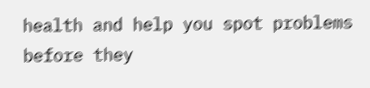health and help you spot problems before they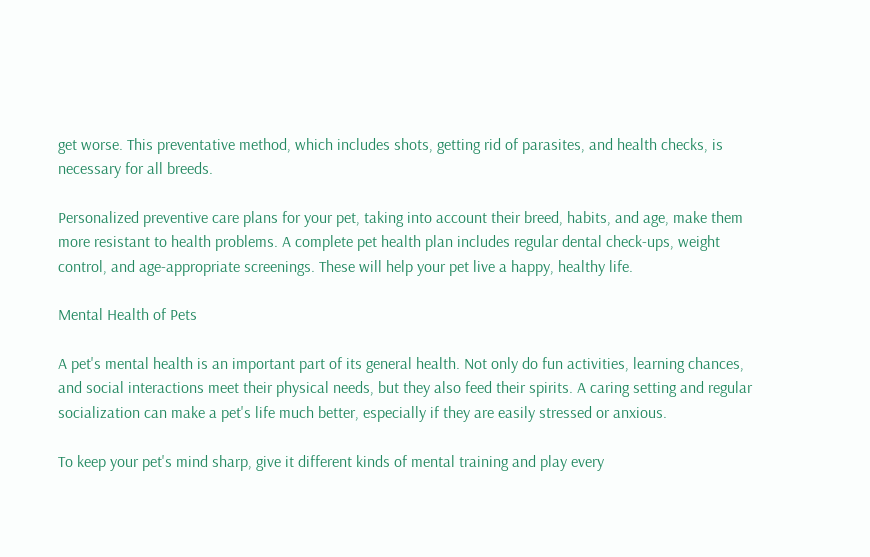get worse. This preventative method, which includes shots, getting rid of parasites, and health checks, is necessary for all breeds.

Personalized preventive care plans for your pet, taking into account their breed, habits, and age, make them more resistant to health problems. A complete pet health plan includes regular dental check-ups, weight control, and age-appropriate screenings. These will help your pet live a happy, healthy life.

Mental Health of Pets

A pet's mental health is an important part of its general health. Not only do fun activities, learning chances, and social interactions meet their physical needs, but they also feed their spirits. A caring setting and regular socialization can make a pet's life much better, especially if they are easily stressed or anxious.

To keep your pet's mind sharp, give it different kinds of mental training and play every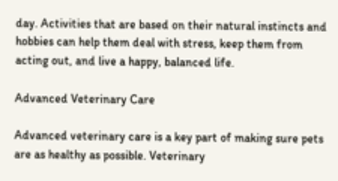day. Activities that are based on their natural instincts and hobbies can help them deal with stress, keep them from acting out, and live a happy, balanced life.

Advanced Veterinary Care

Advanced veterinary care is a key part of making sure pets are as healthy as possible. Veterinary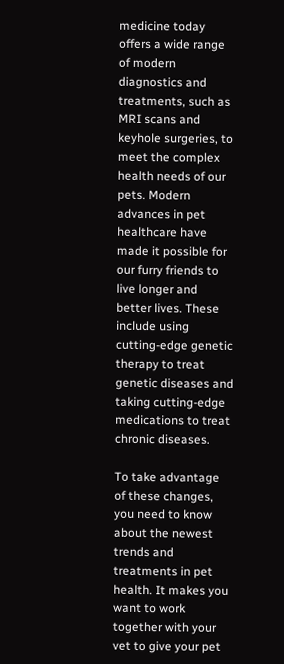medicine today offers a wide range of modern diagnostics and treatments, such as MRI scans and keyhole surgeries, to meet the complex health needs of our pets. Modern advances in pet healthcare have made it possible for our furry friends to live longer and better lives. These include using cutting-edge genetic therapy to treat genetic diseases and taking cutting-edge medications to treat chronic diseases.

To take advantage of these changes, you need to know about the newest trends and treatments in pet health. It makes you want to work together with your vet to give your pet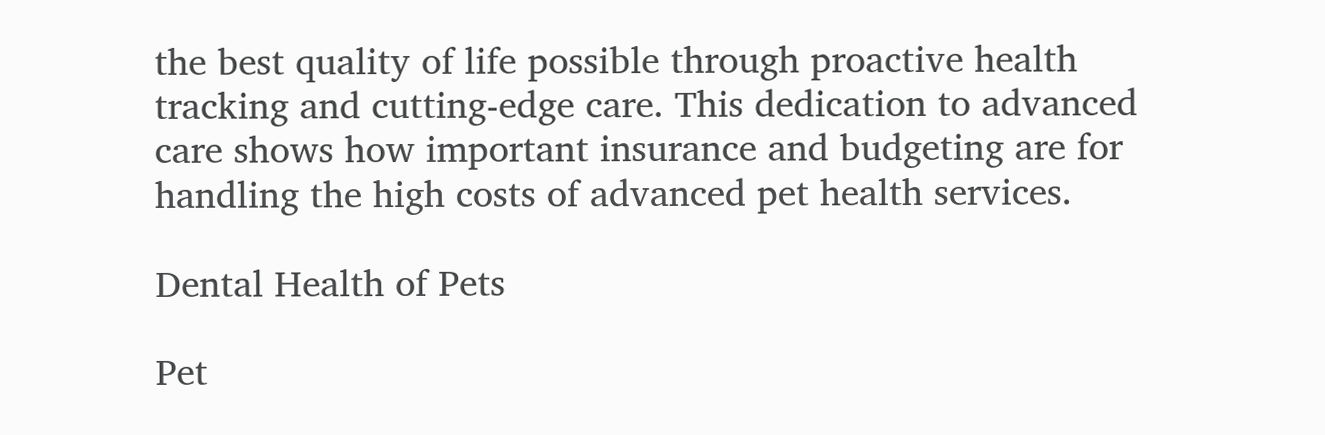the best quality of life possible through proactive health tracking and cutting-edge care. This dedication to advanced care shows how important insurance and budgeting are for handling the high costs of advanced pet health services.

Dental Health of Pets

Pet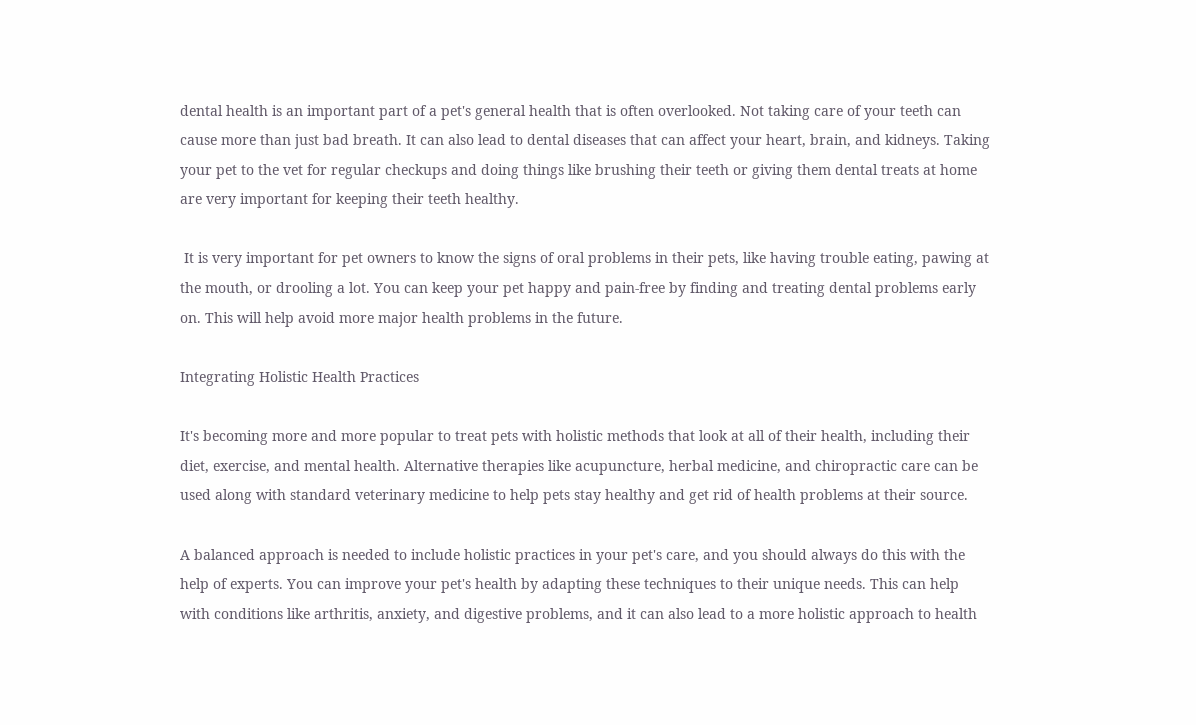dental health is an important part of a pet's general health that is often overlooked. Not taking care of your teeth can cause more than just bad breath. It can also lead to dental diseases that can affect your heart, brain, and kidneys. Taking your pet to the vet for regular checkups and doing things like brushing their teeth or giving them dental treats at home are very important for keeping their teeth healthy.

 It is very important for pet owners to know the signs of oral problems in their pets, like having trouble eating, pawing at the mouth, or drooling a lot. You can keep your pet happy and pain-free by finding and treating dental problems early on. This will help avoid more major health problems in the future.

Integrating Holistic Health Practices

It's becoming more and more popular to treat pets with holistic methods that look at all of their health, including their diet, exercise, and mental health. Alternative therapies like acupuncture, herbal medicine, and chiropractic care can be used along with standard veterinary medicine to help pets stay healthy and get rid of health problems at their source.

A balanced approach is needed to include holistic practices in your pet's care, and you should always do this with the help of experts. You can improve your pet's health by adapting these techniques to their unique needs. This can help with conditions like arthritis, anxiety, and digestive problems, and it can also lead to a more holistic approach to health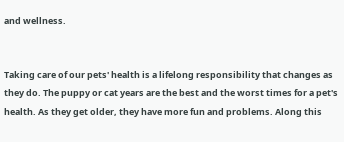and wellness.


Taking care of our pets' health is a lifelong responsibility that changes as they do. The puppy or cat years are the best and the worst times for a pet's health. As they get older, they have more fun and problems. Along this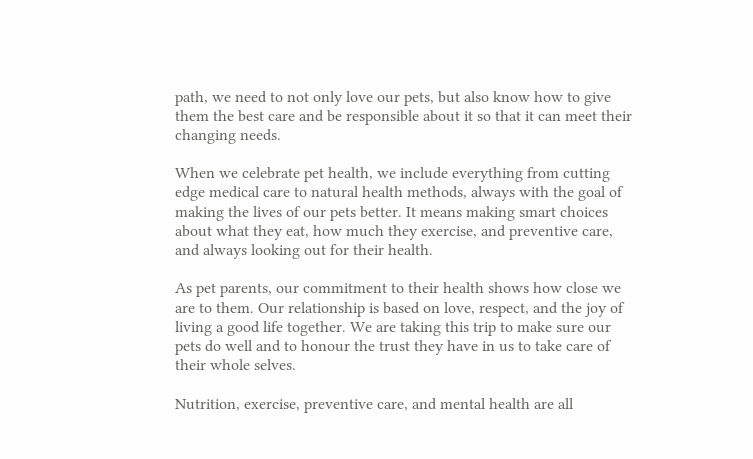path, we need to not only love our pets, but also know how to give them the best care and be responsible about it so that it can meet their changing needs.

When we celebrate pet health, we include everything from cutting edge medical care to natural health methods, always with the goal of making the lives of our pets better. It means making smart choices about what they eat, how much they exercise, and preventive care, and always looking out for their health.

As pet parents, our commitment to their health shows how close we are to them. Our relationship is based on love, respect, and the joy of living a good life together. We are taking this trip to make sure our pets do well and to honour the trust they have in us to take care of their whole selves.

Nutrition, exercise, preventive care, and mental health are all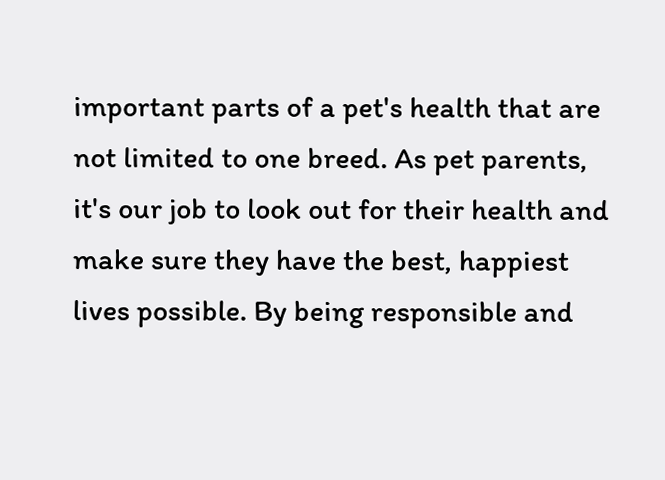important parts of a pet's health that are not limited to one breed. As pet parents, it's our job to look out for their health and make sure they have the best, happiest lives possible. By being responsible and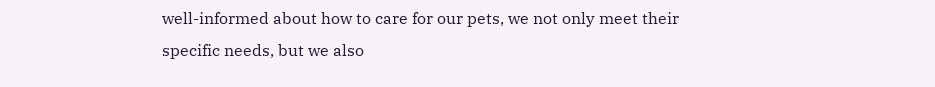well-informed about how to care for our pets, we not only meet their specific needs, but we also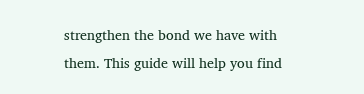strengthen the bond we have with them. This guide will help you find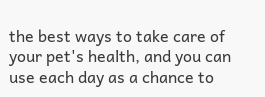the best ways to take care of your pet's health, and you can use each day as a chance to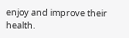enjoy and improve their health.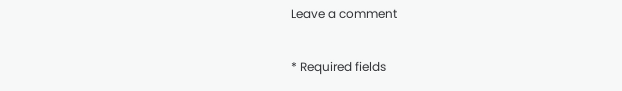Leave a comment

* Required fields